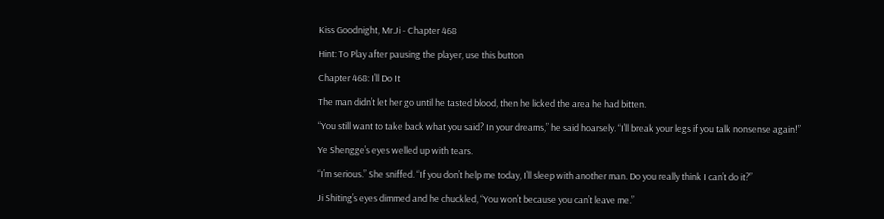Kiss Goodnight, Mr.Ji - Chapter 468

Hint: To Play after pausing the player, use this button

Chapter 468: I’ll Do It

The man didn’t let her go until he tasted blood, then he licked the area he had bitten.

“You still want to take back what you said? In your dreams,” he said hoarsely. “I’ll break your legs if you talk nonsense again!”

Ye Shengge’s eyes welled up with tears.

“I’m serious.” She sniffed. “If you don’t help me today, I’ll sleep with another man. Do you really think I can’t do it?”

Ji Shiting’s eyes dimmed and he chuckled, “You won’t because you can’t leave me.”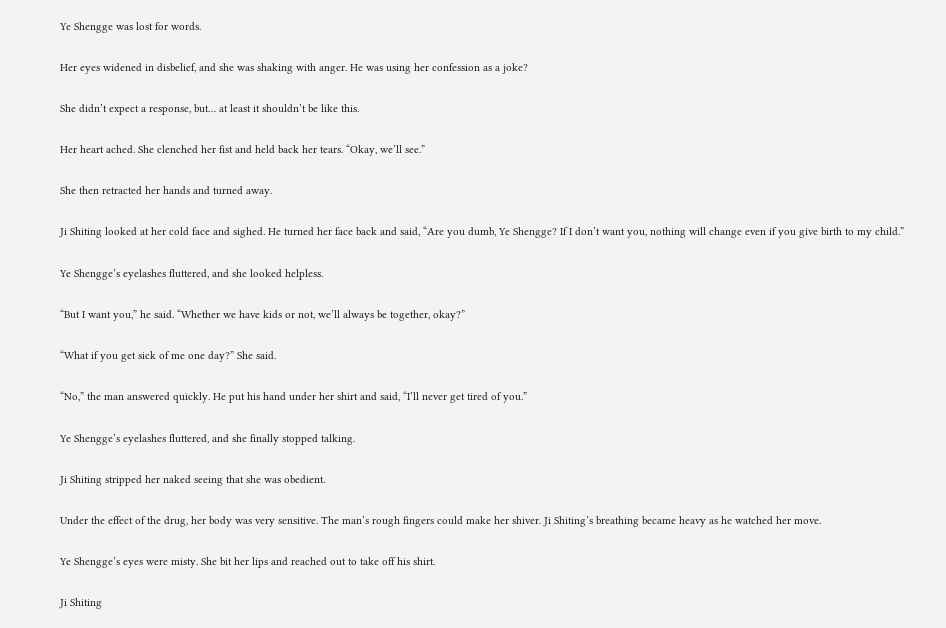Ye Shengge was lost for words.

Her eyes widened in disbelief, and she was shaking with anger. He was using her confession as a joke?

She didn’t expect a response, but… at least it shouldn’t be like this.

Her heart ached. She clenched her fist and held back her tears. “Okay, we’ll see.”

She then retracted her hands and turned away.

Ji Shiting looked at her cold face and sighed. He turned her face back and said, “Are you dumb, Ye Shengge? If I don’t want you, nothing will change even if you give birth to my child.”

Ye Shengge’s eyelashes fluttered, and she looked helpless.

“But I want you,” he said. “Whether we have kids or not, we’ll always be together, okay?”

“What if you get sick of me one day?” She said.

“No,” the man answered quickly. He put his hand under her shirt and said, “I’ll never get tired of you.”

Ye Shengge’s eyelashes fluttered, and she finally stopped talking.

Ji Shiting stripped her naked seeing that she was obedient.

Under the effect of the drug, her body was very sensitive. The man’s rough fingers could make her shiver. Ji Shiting’s breathing became heavy as he watched her move.

Ye Shengge’s eyes were misty. She bit her lips and reached out to take off his shirt.

Ji Shiting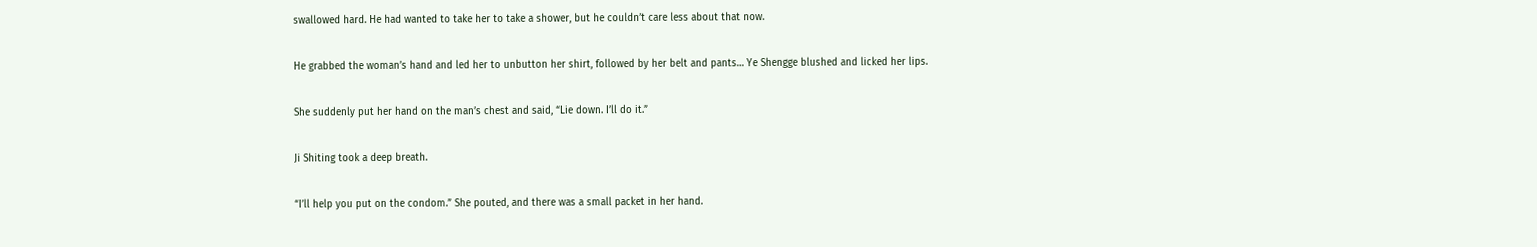swallowed hard. He had wanted to take her to take a shower, but he couldn’t care less about that now.

He grabbed the woman’s hand and led her to unbutton her shirt, followed by her belt and pants… Ye Shengge blushed and licked her lips.

She suddenly put her hand on the man’s chest and said, “Lie down. I’ll do it.”

Ji Shiting took a deep breath.

“I’ll help you put on the condom.” She pouted, and there was a small packet in her hand.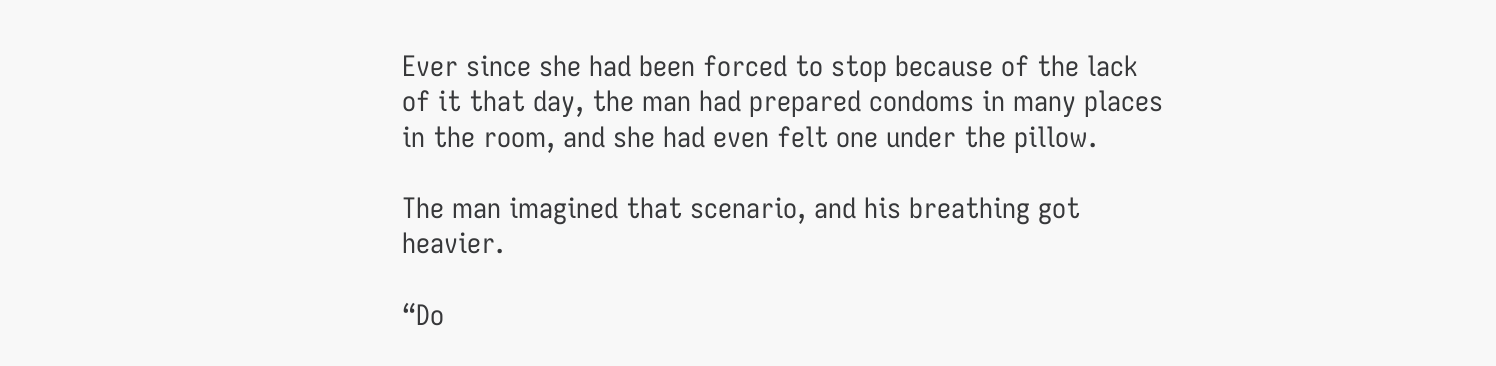Ever since she had been forced to stop because of the lack of it that day, the man had prepared condoms in many places in the room, and she had even felt one under the pillow.

The man imagined that scenario, and his breathing got heavier.

“Do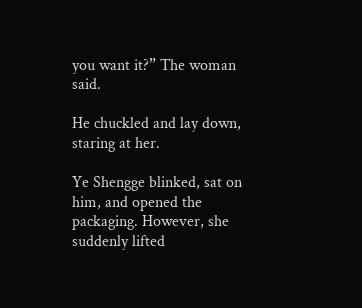you want it?” The woman said.

He chuckled and lay down, staring at her.

Ye Shengge blinked, sat on him, and opened the packaging. However, she suddenly lifted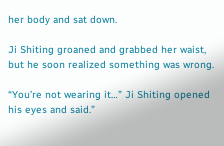her body and sat down.

Ji Shiting groaned and grabbed her waist, but he soon realized something was wrong.

“You’re not wearing it…” Ji Shiting opened his eyes and said.”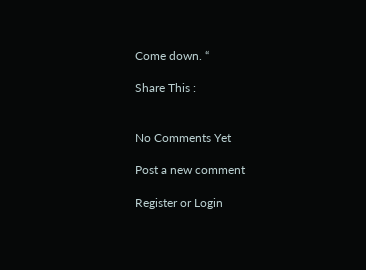Come down. “

Share This :


No Comments Yet

Post a new comment

Register or Login